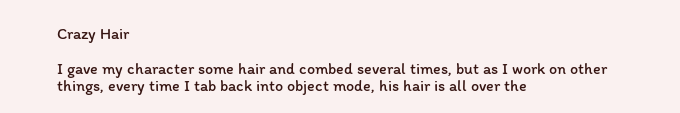Crazy Hair

I gave my character some hair and combed several times, but as I work on other things, every time I tab back into object mode, his hair is all over the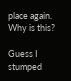place again. Why is this?

Guess I stumped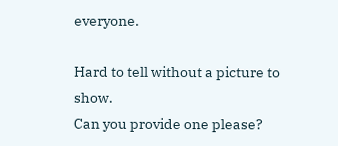everyone.

Hard to tell without a picture to show.
Can you provide one please?